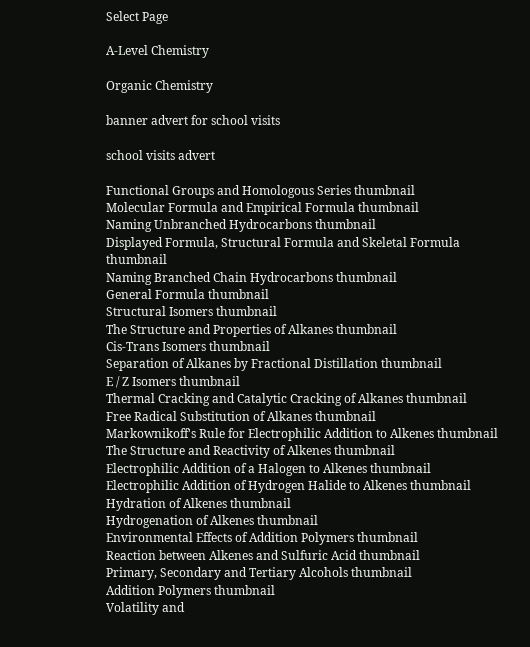Select Page

A-Level Chemistry

Organic Chemistry

banner advert for school visits

school visits advert

Functional Groups and Homologous Series thumbnail
Molecular Formula and Empirical Formula thumbnail
Naming Unbranched Hydrocarbons thumbnail
Displayed Formula, Structural Formula and Skeletal Formula thumbnail
Naming Branched Chain Hydrocarbons thumbnail
General Formula thumbnail
Structural Isomers thumbnail
The Structure and Properties of Alkanes thumbnail
Cis-Trans Isomers thumbnail
Separation of Alkanes by Fractional Distillation thumbnail
E / Z Isomers thumbnail
Thermal Cracking and Catalytic Cracking of Alkanes thumbnail
Free Radical Substitution of Alkanes thumbnail
Markownikoff's Rule for Electrophilic Addition to Alkenes thumbnail
The Structure and Reactivity of Alkenes thumbnail
Electrophilic Addition of a Halogen to Alkenes thumbnail
Electrophilic Addition of Hydrogen Halide to Alkenes thumbnail
Hydration of Alkenes thumbnail
Hydrogenation of Alkenes thumbnail
Environmental Effects of Addition Polymers thumbnail
Reaction between Alkenes and Sulfuric Acid thumbnail
Primary, Secondary and Tertiary Alcohols thumbnail
Addition Polymers thumbnail
Volatility and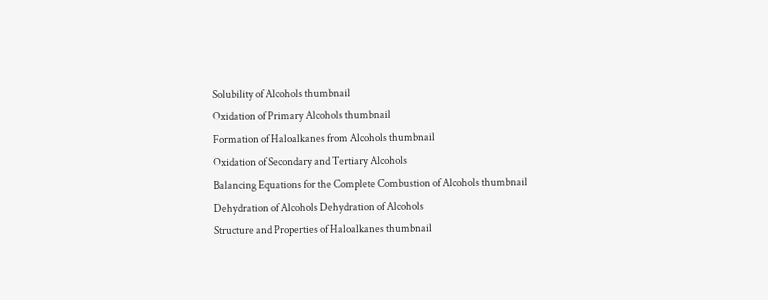Solubility of Alcohols thumbnail
Oxidation of Primary Alcohols thumbnail
Formation of Haloalkanes from Alcohols thumbnail
Oxidation of Secondary and Tertiary Alcohols
Balancing Equations for the Complete Combustion of Alcohols thumbnail
Dehydration of Alcohols Dehydration of Alcohols
Structure and Properties of Haloalkanes thumbnail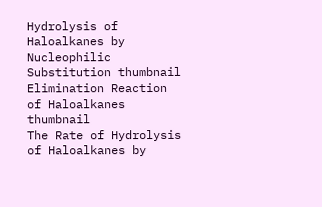Hydrolysis of Haloalkanes by Nucleophilic Substitution thumbnail
Elimination Reaction of Haloalkanes thumbnail
The Rate of Hydrolysis of Haloalkanes by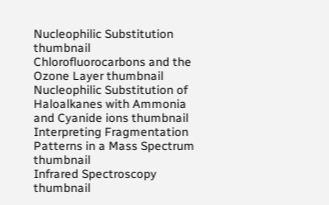Nucleophilic Substitution thumbnail
Chlorofluorocarbons and the Ozone Layer thumbnail
Nucleophilic Substitution of Haloalkanes with Ammonia and Cyanide ions thumbnail
Interpreting Fragmentation Patterns in a Mass Spectrum thumbnail
Infrared Spectroscopy thumbnail